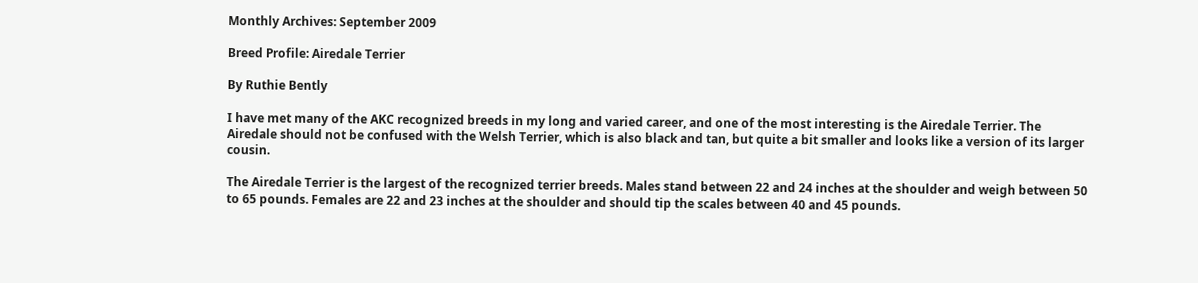Monthly Archives: September 2009

Breed Profile: Airedale Terrier

By Ruthie Bently

I have met many of the AKC recognized breeds in my long and varied career, and one of the most interesting is the Airedale Terrier. The Airedale should not be confused with the Welsh Terrier, which is also black and tan, but quite a bit smaller and looks like a version of its larger cousin.

The Airedale Terrier is the largest of the recognized terrier breeds. Males stand between 22 and 24 inches at the shoulder and weigh between 50 to 65 pounds. Females are 22 and 23 inches at the shoulder and should tip the scales between 40 and 45 pounds.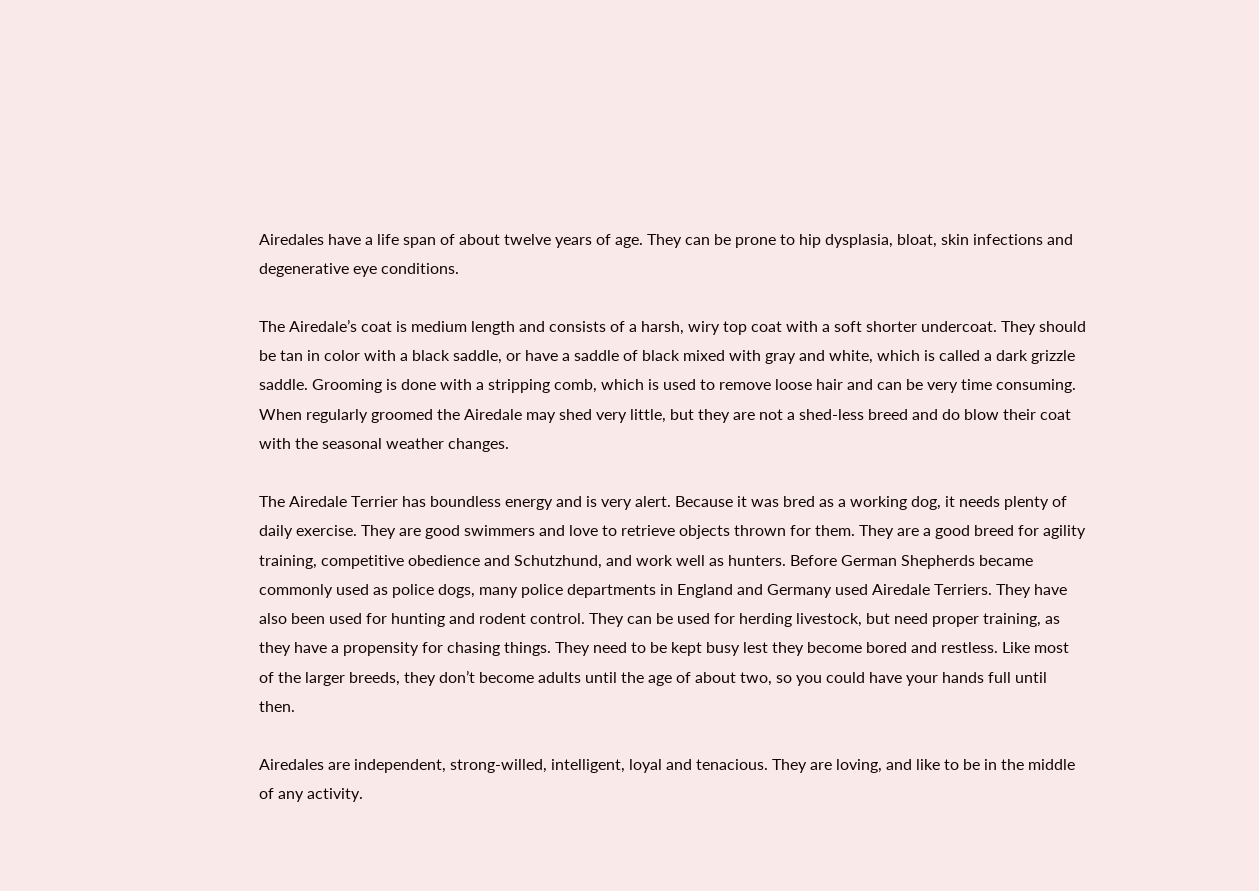Airedales have a life span of about twelve years of age. They can be prone to hip dysplasia, bloat, skin infections and degenerative eye conditions.

The Airedale’s coat is medium length and consists of a harsh, wiry top coat with a soft shorter undercoat. They should be tan in color with a black saddle, or have a saddle of black mixed with gray and white, which is called a dark grizzle saddle. Grooming is done with a stripping comb, which is used to remove loose hair and can be very time consuming. When regularly groomed the Airedale may shed very little, but they are not a shed-less breed and do blow their coat with the seasonal weather changes.

The Airedale Terrier has boundless energy and is very alert. Because it was bred as a working dog, it needs plenty of daily exercise. They are good swimmers and love to retrieve objects thrown for them. They are a good breed for agility training, competitive obedience and Schutzhund, and work well as hunters. Before German Shepherds became commonly used as police dogs, many police departments in England and Germany used Airedale Terriers. They have also been used for hunting and rodent control. They can be used for herding livestock, but need proper training, as they have a propensity for chasing things. They need to be kept busy lest they become bored and restless. Like most of the larger breeds, they don’t become adults until the age of about two, so you could have your hands full until then.

Airedales are independent, strong-willed, intelligent, loyal and tenacious. They are loving, and like to be in the middle of any activity.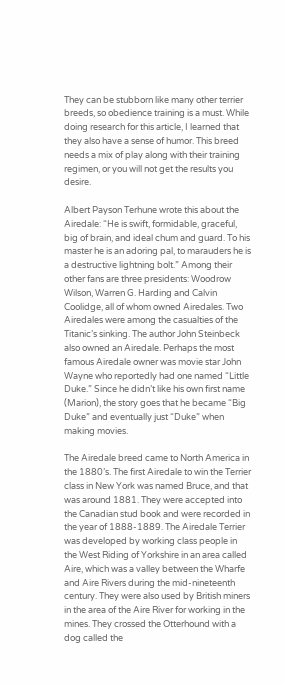They can be stubborn like many other terrier breeds, so obedience training is a must. While doing research for this article, I learned that they also have a sense of humor. This breed needs a mix of play along with their training regimen, or you will not get the results you desire.

Albert Payson Terhune wrote this about the Airedale: “He is swift, formidable, graceful, big of brain, and ideal chum and guard. To his master he is an adoring pal, to marauders he is a destructive lightning bolt.” Among their other fans are three presidents: Woodrow Wilson, Warren G. Harding and Calvin Coolidge, all of whom owned Airedales. Two Airedales were among the casualties of the Titanic’s sinking. The author John Steinbeck also owned an Airedale. Perhaps the most famous Airedale owner was movie star John Wayne who reportedly had one named “Little Duke.” Since he didn’t like his own first name (Marion), the story goes that he became “Big Duke” and eventually just “Duke” when making movies.

The Airedale breed came to North America in the 1880’s. The first Airedale to win the Terrier class in New York was named Bruce, and that was around 1881. They were accepted into the Canadian stud book and were recorded in the year of 1888-1889. The Airedale Terrier was developed by working class people in the West Riding of Yorkshire in an area called Aire, which was a valley between the Wharfe and Aire Rivers during the mid-nineteenth century. They were also used by British miners in the area of the Aire River for working in the mines. They crossed the Otterhound with a dog called the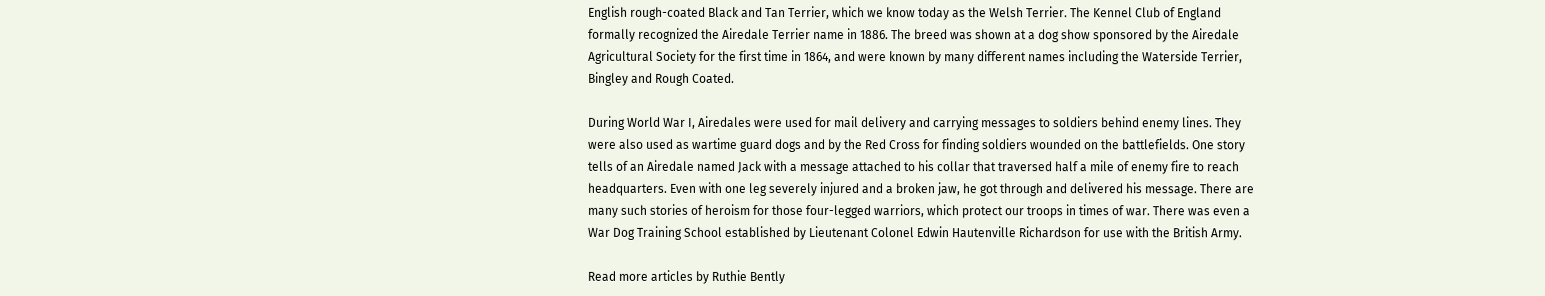English rough-coated Black and Tan Terrier, which we know today as the Welsh Terrier. The Kennel Club of England formally recognized the Airedale Terrier name in 1886. The breed was shown at a dog show sponsored by the Airedale Agricultural Society for the first time in 1864, and were known by many different names including the Waterside Terrier, Bingley and Rough Coated.

During World War I, Airedales were used for mail delivery and carrying messages to soldiers behind enemy lines. They were also used as wartime guard dogs and by the Red Cross for finding soldiers wounded on the battlefields. One story tells of an Airedale named Jack with a message attached to his collar that traversed half a mile of enemy fire to reach headquarters. Even with one leg severely injured and a broken jaw, he got through and delivered his message. There are many such stories of heroism for those four-legged warriors, which protect our troops in times of war. There was even a War Dog Training School established by Lieutenant Colonel Edwin Hautenville Richardson for use with the British Army.

Read more articles by Ruthie Bently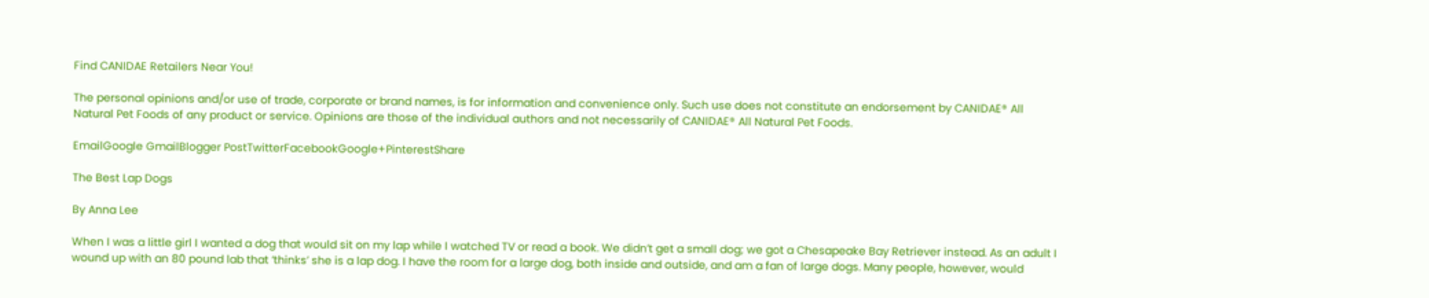Find CANIDAE Retailers Near You!

The personal opinions and/or use of trade, corporate or brand names, is for information and convenience only. Such use does not constitute an endorsement by CANIDAE® All Natural Pet Foods of any product or service. Opinions are those of the individual authors and not necessarily of CANIDAE® All Natural Pet Foods.

EmailGoogle GmailBlogger PostTwitterFacebookGoogle+PinterestShare

The Best Lap Dogs

By Anna Lee

When I was a little girl I wanted a dog that would sit on my lap while I watched TV or read a book. We didn’t get a small dog; we got a Chesapeake Bay Retriever instead. As an adult I wound up with an 80 pound lab that ‘thinks’ she is a lap dog. I have the room for a large dog, both inside and outside, and am a fan of large dogs. Many people, however, would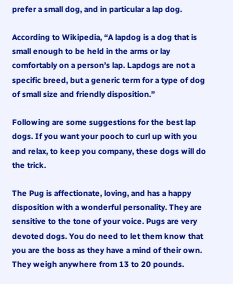prefer a small dog, and in particular a lap dog.

According to Wikipedia, “A lapdog is a dog that is small enough to be held in the arms or lay comfortably on a person’s lap. Lapdogs are not a specific breed, but a generic term for a type of dog of small size and friendly disposition.”

Following are some suggestions for the best lap dogs. If you want your pooch to curl up with you and relax, to keep you company, these dogs will do the trick.

The Pug is affectionate, loving, and has a happy disposition with a wonderful personality. They are sensitive to the tone of your voice. Pugs are very devoted dogs. You do need to let them know that you are the boss as they have a mind of their own. They weigh anywhere from 13 to 20 pounds.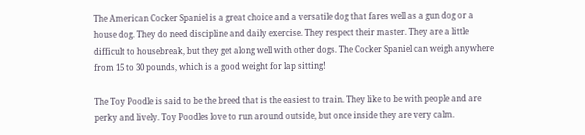The American Cocker Spaniel is a great choice and a versatile dog that fares well as a gun dog or a house dog. They do need discipline and daily exercise. They respect their master. They are a little difficult to housebreak, but they get along well with other dogs. The Cocker Spaniel can weigh anywhere from 15 to 30 pounds, which is a good weight for lap sitting!

The Toy Poodle is said to be the breed that is the easiest to train. They like to be with people and are perky and lively. Toy Poodles love to run around outside, but once inside they are very calm.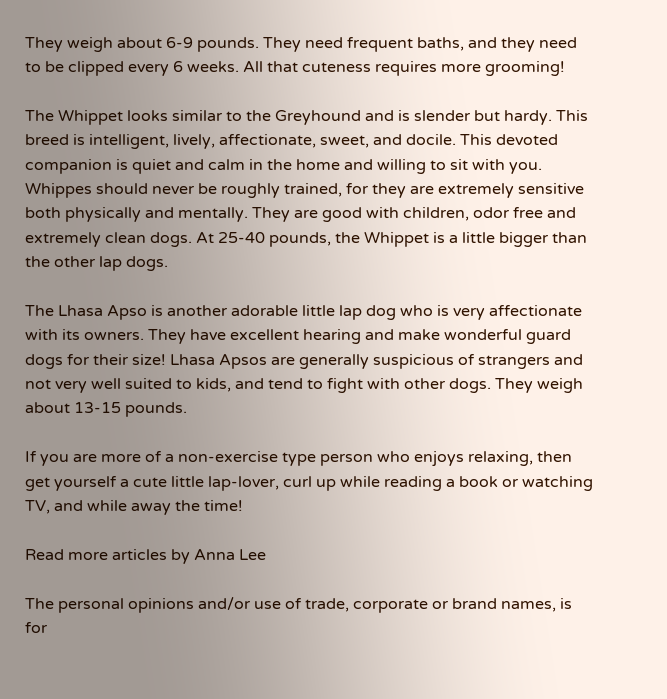They weigh about 6-9 pounds. They need frequent baths, and they need to be clipped every 6 weeks. All that cuteness requires more grooming!

The Whippet looks similar to the Greyhound and is slender but hardy. This breed is intelligent, lively, affectionate, sweet, and docile. This devoted companion is quiet and calm in the home and willing to sit with you. Whippes should never be roughly trained, for they are extremely sensitive both physically and mentally. They are good with children, odor free and extremely clean dogs. At 25-40 pounds, the Whippet is a little bigger than the other lap dogs.

The Lhasa Apso is another adorable little lap dog who is very affectionate with its owners. They have excellent hearing and make wonderful guard dogs for their size! Lhasa Apsos are generally suspicious of strangers and not very well suited to kids, and tend to fight with other dogs. They weigh about 13-15 pounds.

If you are more of a non-exercise type person who enjoys relaxing, then get yourself a cute little lap-lover, curl up while reading a book or watching TV, and while away the time!

Read more articles by Anna Lee

The personal opinions and/or use of trade, corporate or brand names, is for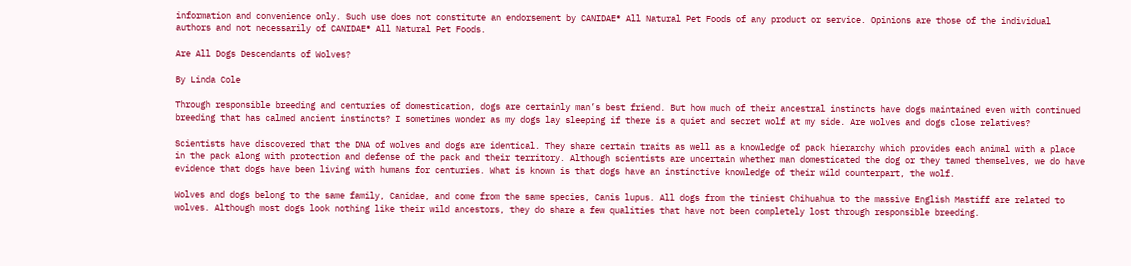information and convenience only. Such use does not constitute an endorsement by CANIDAE® All Natural Pet Foods of any product or service. Opinions are those of the individual authors and not necessarily of CANIDAE® All Natural Pet Foods.

Are All Dogs Descendants of Wolves?

By Linda Cole

Through responsible breeding and centuries of domestication, dogs are certainly man’s best friend. But how much of their ancestral instincts have dogs maintained even with continued breeding that has calmed ancient instincts? I sometimes wonder as my dogs lay sleeping if there is a quiet and secret wolf at my side. Are wolves and dogs close relatives?

Scientists have discovered that the DNA of wolves and dogs are identical. They share certain traits as well as a knowledge of pack hierarchy which provides each animal with a place in the pack along with protection and defense of the pack and their territory. Although scientists are uncertain whether man domesticated the dog or they tamed themselves, we do have evidence that dogs have been living with humans for centuries. What is known is that dogs have an instinctive knowledge of their wild counterpart, the wolf.

Wolves and dogs belong to the same family, Canidae, and come from the same species, Canis lupus. All dogs from the tiniest Chihuahua to the massive English Mastiff are related to wolves. Although most dogs look nothing like their wild ancestors, they do share a few qualities that have not been completely lost through responsible breeding.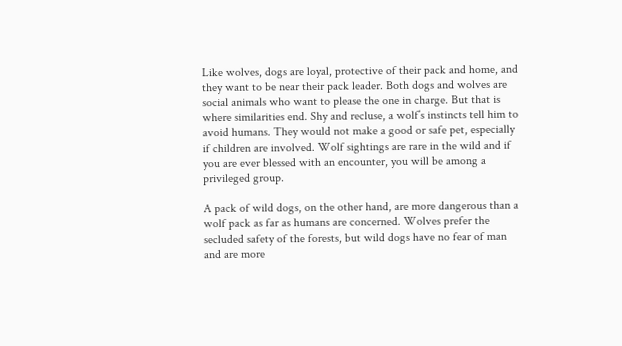Like wolves, dogs are loyal, protective of their pack and home, and they want to be near their pack leader. Both dogs and wolves are social animals who want to please the one in charge. But that is where similarities end. Shy and recluse, a wolf’s instincts tell him to avoid humans. They would not make a good or safe pet, especially if children are involved. Wolf sightings are rare in the wild and if you are ever blessed with an encounter, you will be among a privileged group.

A pack of wild dogs, on the other hand, are more dangerous than a wolf pack as far as humans are concerned. Wolves prefer the secluded safety of the forests, but wild dogs have no fear of man and are more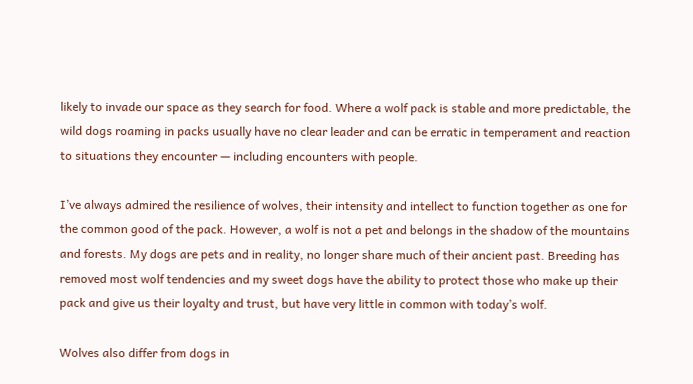likely to invade our space as they search for food. Where a wolf pack is stable and more predictable, the wild dogs roaming in packs usually have no clear leader and can be erratic in temperament and reaction to situations they encounter — including encounters with people.

I’ve always admired the resilience of wolves, their intensity and intellect to function together as one for the common good of the pack. However, a wolf is not a pet and belongs in the shadow of the mountains and forests. My dogs are pets and in reality, no longer share much of their ancient past. Breeding has removed most wolf tendencies and my sweet dogs have the ability to protect those who make up their pack and give us their loyalty and trust, but have very little in common with today’s wolf.

Wolves also differ from dogs in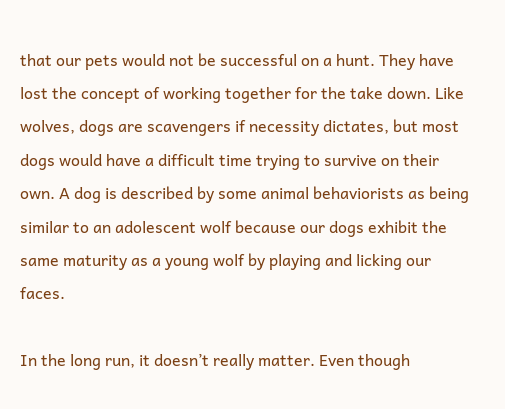that our pets would not be successful on a hunt. They have lost the concept of working together for the take down. Like wolves, dogs are scavengers if necessity dictates, but most dogs would have a difficult time trying to survive on their own. A dog is described by some animal behaviorists as being similar to an adolescent wolf because our dogs exhibit the same maturity as a young wolf by playing and licking our faces.

In the long run, it doesn’t really matter. Even though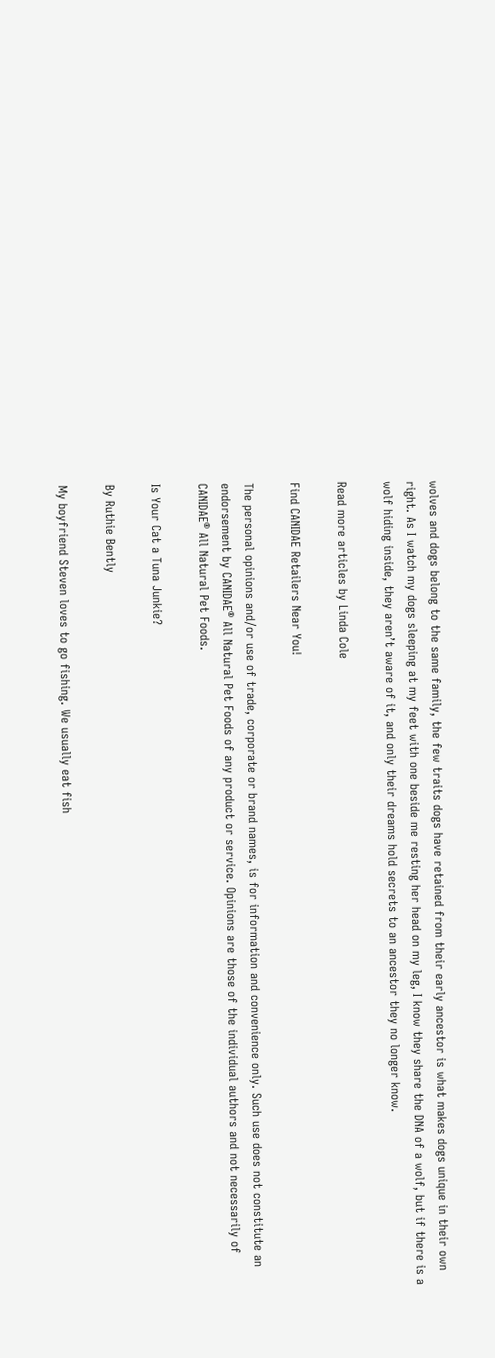wolves and dogs belong to the same family, the few traits dogs have retained from their early ancestor is what makes dogs unique in their own right. As I watch my dogs sleeping at my feet with one beside me resting her head on my leg, I know they share the DNA of a wolf, but if there is a wolf hiding inside, they aren’t aware of it, and only their dreams hold secrets to an ancestor they no longer know.

Read more articles by Linda Cole

Find CANIDAE Retailers Near You!

The personal opinions and/or use of trade, corporate or brand names, is for information and convenience only. Such use does not constitute an endorsement by CANIDAE® All Natural Pet Foods of any product or service. Opinions are those of the individual authors and not necessarily of CANIDAE® All Natural Pet Foods.

Is Your Cat a Tuna Junkie?

By Ruthie Bently

My boyfriend Steven loves to go fishing. We usually eat fish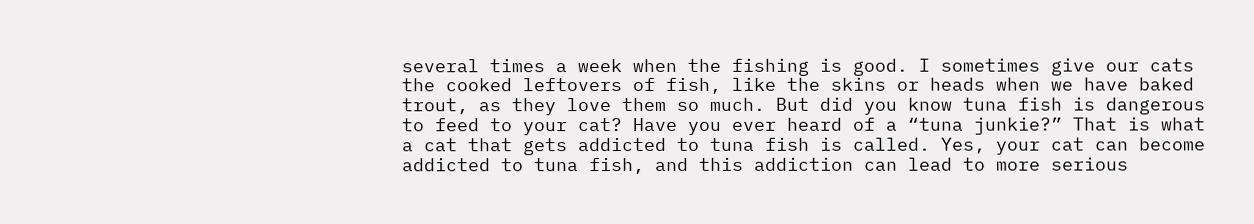several times a week when the fishing is good. I sometimes give our cats the cooked leftovers of fish, like the skins or heads when we have baked trout, as they love them so much. But did you know tuna fish is dangerous to feed to your cat? Have you ever heard of a “tuna junkie?” That is what a cat that gets addicted to tuna fish is called. Yes, your cat can become addicted to tuna fish, and this addiction can lead to more serious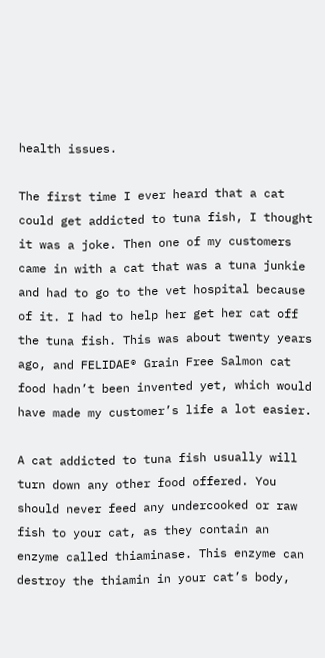health issues.

The first time I ever heard that a cat could get addicted to tuna fish, I thought it was a joke. Then one of my customers came in with a cat that was a tuna junkie and had to go to the vet hospital because of it. I had to help her get her cat off the tuna fish. This was about twenty years ago, and FELIDAE® Grain Free Salmon cat food hadn’t been invented yet, which would have made my customer’s life a lot easier.

A cat addicted to tuna fish usually will turn down any other food offered. You should never feed any undercooked or raw fish to your cat, as they contain an enzyme called thiaminase. This enzyme can destroy the thiamin in your cat’s body,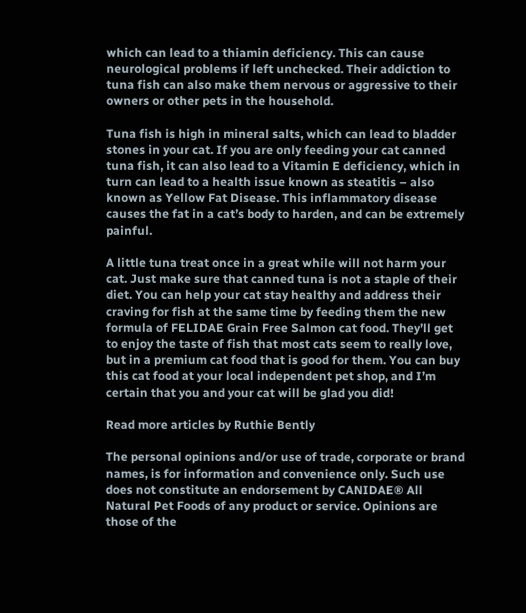which can lead to a thiamin deficiency. This can cause neurological problems if left unchecked. Their addiction to tuna fish can also make them nervous or aggressive to their owners or other pets in the household.

Tuna fish is high in mineral salts, which can lead to bladder stones in your cat. If you are only feeding your cat canned tuna fish, it can also lead to a Vitamin E deficiency, which in turn can lead to a health issue known as steatitis – also known as Yellow Fat Disease. This inflammatory disease causes the fat in a cat’s body to harden, and can be extremely painful.

A little tuna treat once in a great while will not harm your cat. Just make sure that canned tuna is not a staple of their diet. You can help your cat stay healthy and address their craving for fish at the same time by feeding them the new formula of FELIDAE Grain Free Salmon cat food. They’ll get to enjoy the taste of fish that most cats seem to really love, but in a premium cat food that is good for them. You can buy this cat food at your local independent pet shop, and I’m certain that you and your cat will be glad you did!

Read more articles by Ruthie Bently

The personal opinions and/or use of trade, corporate or brand names, is for information and convenience only. Such use does not constitute an endorsement by CANIDAE® All Natural Pet Foods of any product or service. Opinions are those of the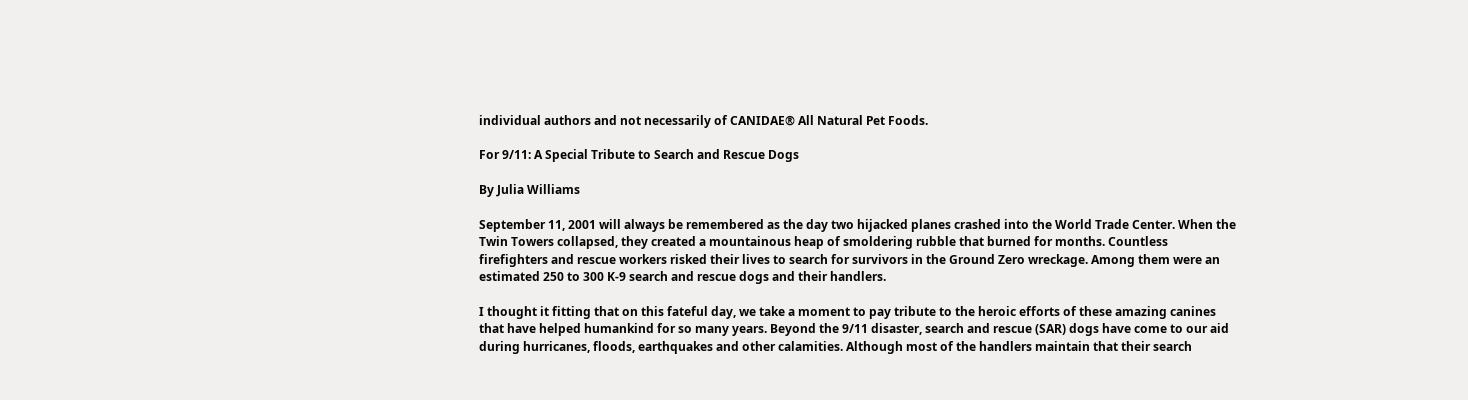individual authors and not necessarily of CANIDAE® All Natural Pet Foods.

For 9/11: A Special Tribute to Search and Rescue Dogs

By Julia Williams

September 11, 2001 will always be remembered as the day two hijacked planes crashed into the World Trade Center. When the Twin Towers collapsed, they created a mountainous heap of smoldering rubble that burned for months. Countless firefighters and rescue workers risked their lives to search for survivors in the Ground Zero wreckage. Among them were an estimated 250 to 300 K-9 search and rescue dogs and their handlers.

I thought it fitting that on this fateful day, we take a moment to pay tribute to the heroic efforts of these amazing canines that have helped humankind for so many years. Beyond the 9/11 disaster, search and rescue (SAR) dogs have come to our aid during hurricanes, floods, earthquakes and other calamities. Although most of the handlers maintain that their search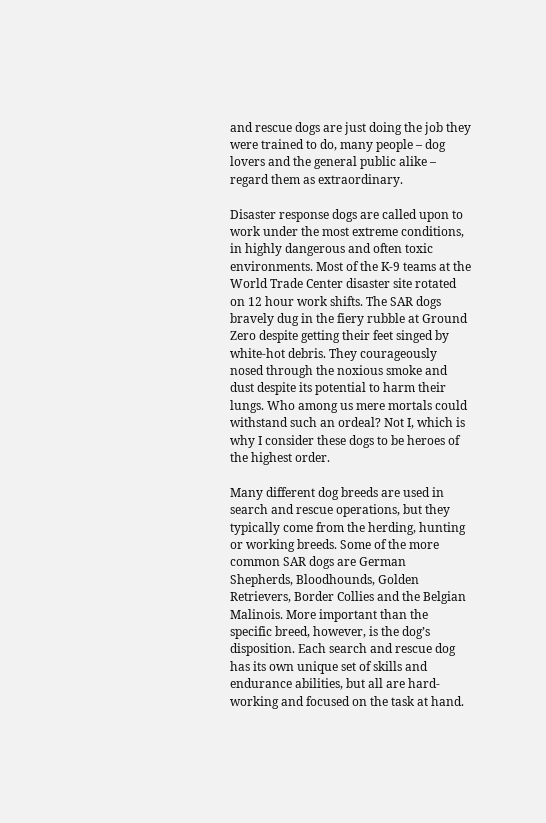and rescue dogs are just doing the job they were trained to do, many people – dog lovers and the general public alike – regard them as extraordinary.

Disaster response dogs are called upon to work under the most extreme conditions, in highly dangerous and often toxic environments. Most of the K-9 teams at the World Trade Center disaster site rotated on 12 hour work shifts. The SAR dogs bravely dug in the fiery rubble at Ground Zero despite getting their feet singed by white-hot debris. They courageously nosed through the noxious smoke and dust despite its potential to harm their lungs. Who among us mere mortals could withstand such an ordeal? Not I, which is why I consider these dogs to be heroes of the highest order.

Many different dog breeds are used in search and rescue operations, but they typically come from the herding, hunting or working breeds. Some of the more common SAR dogs are German Shepherds, Bloodhounds, Golden Retrievers, Border Collies and the Belgian Malinois. More important than the specific breed, however, is the dog’s disposition. Each search and rescue dog has its own unique set of skills and endurance abilities, but all are hard-working and focused on the task at hand.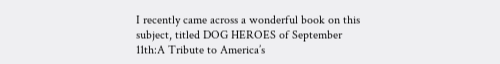I recently came across a wonderful book on this subject, titled DOG HEROES of September 11th:A Tribute to America’s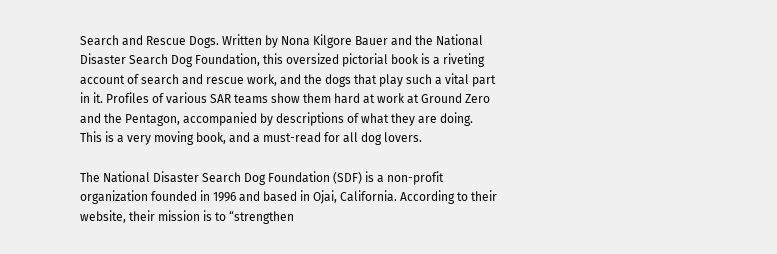Search and Rescue Dogs. Written by Nona Kilgore Bauer and the National Disaster Search Dog Foundation, this oversized pictorial book is a riveting account of search and rescue work, and the dogs that play such a vital part in it. Profiles of various SAR teams show them hard at work at Ground Zero and the Pentagon, accompanied by descriptions of what they are doing. This is a very moving book, and a must-read for all dog lovers.

The National Disaster Search Dog Foundation (SDF) is a non-profit organization founded in 1996 and based in Ojai, California. According to their website, their mission is to “strengthen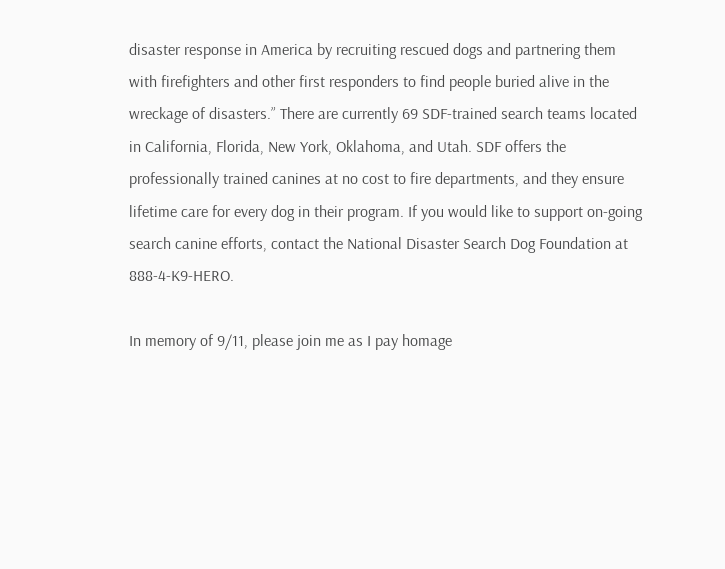disaster response in America by recruiting rescued dogs and partnering them with firefighters and other first responders to find people buried alive in the wreckage of disasters.” There are currently 69 SDF-trained search teams located in California, Florida, New York, Oklahoma, and Utah. SDF offers the professionally trained canines at no cost to fire departments, and they ensure lifetime care for every dog in their program. If you would like to support on-going search canine efforts, contact the National Disaster Search Dog Foundation at 888-4-K9-HERO.

In memory of 9/11, please join me as I pay homage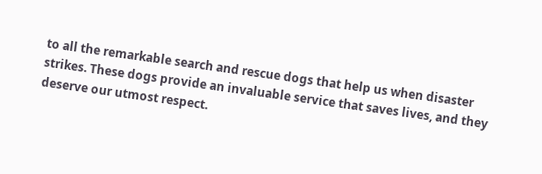to all the remarkable search and rescue dogs that help us when disaster strikes. These dogs provide an invaluable service that saves lives, and they deserve our utmost respect.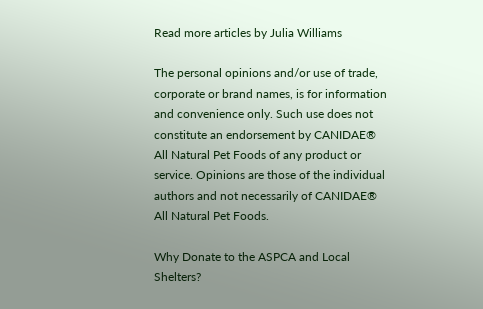Read more articles by Julia Williams

The personal opinions and/or use of trade, corporate or brand names, is for information and convenience only. Such use does not constitute an endorsement by CANIDAE® All Natural Pet Foods of any product or service. Opinions are those of the individual authors and not necessarily of CANIDAE® All Natural Pet Foods.

Why Donate to the ASPCA and Local Shelters?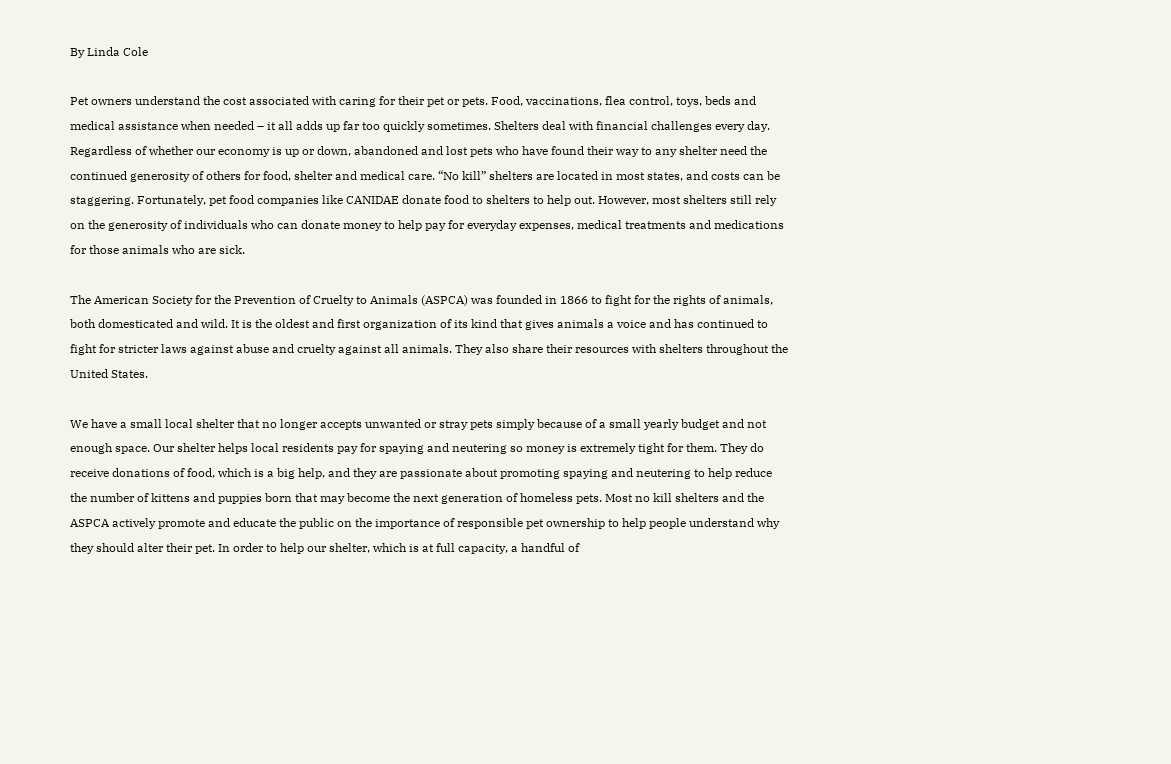By Linda Cole

Pet owners understand the cost associated with caring for their pet or pets. Food, vaccinations, flea control, toys, beds and medical assistance when needed – it all adds up far too quickly sometimes. Shelters deal with financial challenges every day. Regardless of whether our economy is up or down, abandoned and lost pets who have found their way to any shelter need the continued generosity of others for food, shelter and medical care. “No kill” shelters are located in most states, and costs can be staggering. Fortunately, pet food companies like CANIDAE donate food to shelters to help out. However, most shelters still rely on the generosity of individuals who can donate money to help pay for everyday expenses, medical treatments and medications for those animals who are sick.

The American Society for the Prevention of Cruelty to Animals (ASPCA) was founded in 1866 to fight for the rights of animals, both domesticated and wild. It is the oldest and first organization of its kind that gives animals a voice and has continued to fight for stricter laws against abuse and cruelty against all animals. They also share their resources with shelters throughout the United States.

We have a small local shelter that no longer accepts unwanted or stray pets simply because of a small yearly budget and not enough space. Our shelter helps local residents pay for spaying and neutering so money is extremely tight for them. They do receive donations of food, which is a big help, and they are passionate about promoting spaying and neutering to help reduce the number of kittens and puppies born that may become the next generation of homeless pets. Most no kill shelters and the ASPCA actively promote and educate the public on the importance of responsible pet ownership to help people understand why they should alter their pet. In order to help our shelter, which is at full capacity, a handful of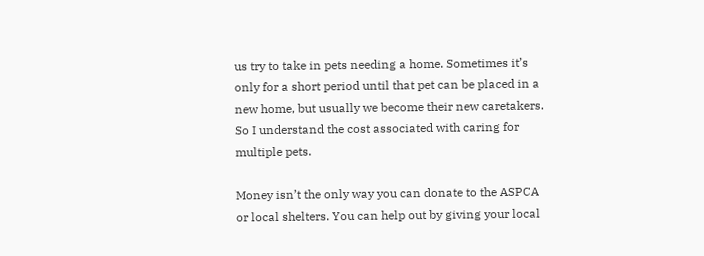us try to take in pets needing a home. Sometimes it’s only for a short period until that pet can be placed in a new home, but usually we become their new caretakers. So I understand the cost associated with caring for multiple pets.

Money isn’t the only way you can donate to the ASPCA or local shelters. You can help out by giving your local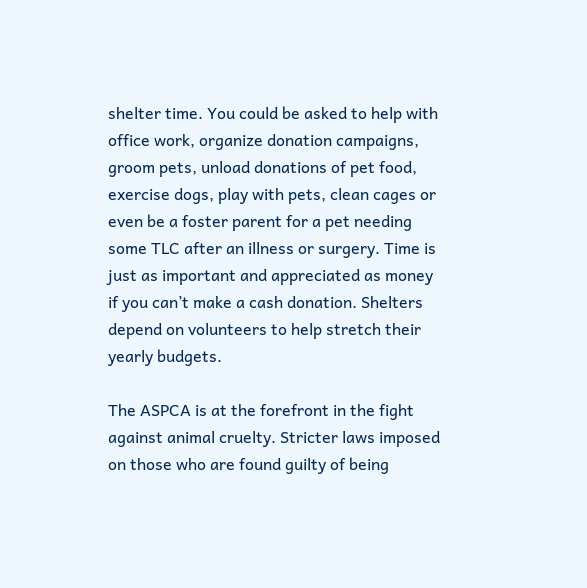shelter time. You could be asked to help with office work, organize donation campaigns, groom pets, unload donations of pet food, exercise dogs, play with pets, clean cages or even be a foster parent for a pet needing some TLC after an illness or surgery. Time is just as important and appreciated as money if you can’t make a cash donation. Shelters depend on volunteers to help stretch their yearly budgets.

The ASPCA is at the forefront in the fight against animal cruelty. Stricter laws imposed on those who are found guilty of being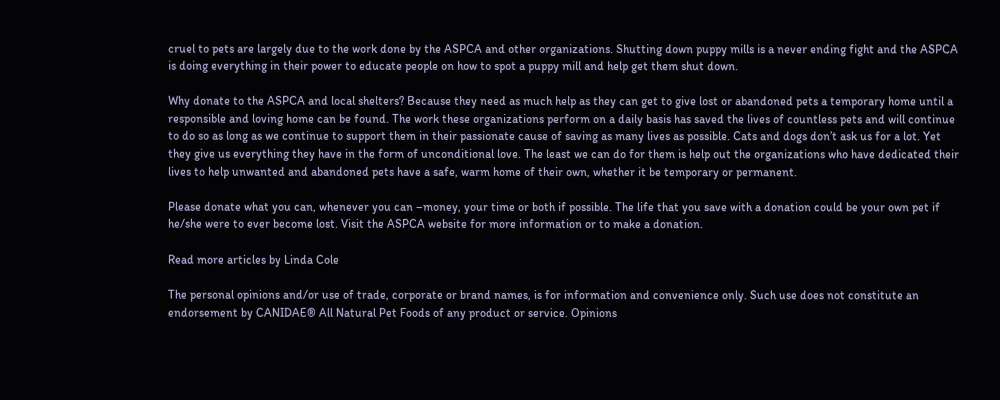cruel to pets are largely due to the work done by the ASPCA and other organizations. Shutting down puppy mills is a never ending fight and the ASPCA is doing everything in their power to educate people on how to spot a puppy mill and help get them shut down.

Why donate to the ASPCA and local shelters? Because they need as much help as they can get to give lost or abandoned pets a temporary home until a responsible and loving home can be found. The work these organizations perform on a daily basis has saved the lives of countless pets and will continue to do so as long as we continue to support them in their passionate cause of saving as many lives as possible. Cats and dogs don’t ask us for a lot. Yet they give us everything they have in the form of unconditional love. The least we can do for them is help out the organizations who have dedicated their lives to help unwanted and abandoned pets have a safe, warm home of their own, whether it be temporary or permanent.

Please donate what you can, whenever you can –money, your time or both if possible. The life that you save with a donation could be your own pet if he/she were to ever become lost. Visit the ASPCA website for more information or to make a donation.

Read more articles by Linda Cole

The personal opinions and/or use of trade, corporate or brand names, is for information and convenience only. Such use does not constitute an endorsement by CANIDAE® All Natural Pet Foods of any product or service. Opinions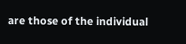are those of the individual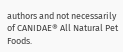authors and not necessarily of CANIDAE® All Natural Pet Foods.